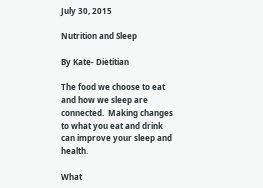July 30, 2015

Nutrition and Sleep

By Kate- Dietitian

The food we choose to eat and how we sleep are connected.  Making changes to what you eat and drink can improve your sleep and health.

What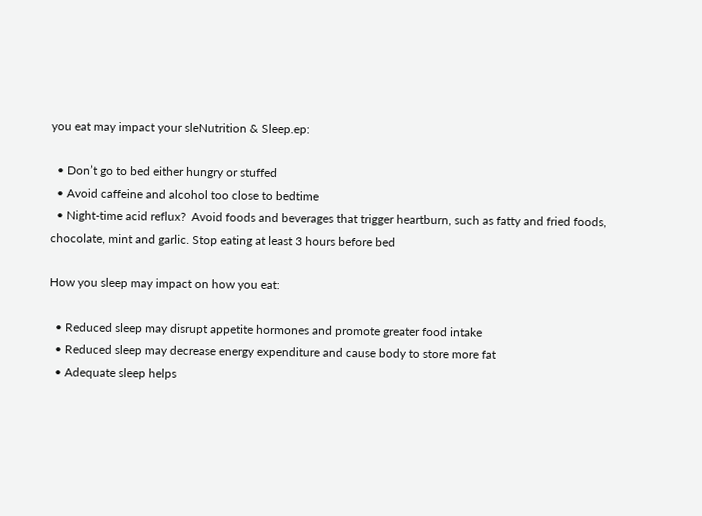you eat may impact your sleNutrition & Sleep.ep:

  • Don’t go to bed either hungry or stuffed
  • Avoid caffeine and alcohol too close to bedtime
  • Night-time acid reflux?  Avoid foods and beverages that trigger heartburn, such as fatty and fried foods, chocolate, mint and garlic. Stop eating at least 3 hours before bed

How you sleep may impact on how you eat:

  • Reduced sleep may disrupt appetite hormones and promote greater food intake
  • Reduced sleep may decrease energy expenditure and cause body to store more fat
  • Adequate sleep helps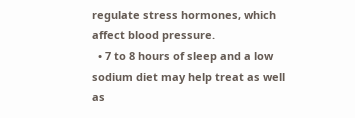regulate stress hormones, which affect blood pressure.
  • 7 to 8 hours of sleep and a low sodium diet may help treat as well as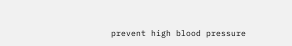prevent high blood pressure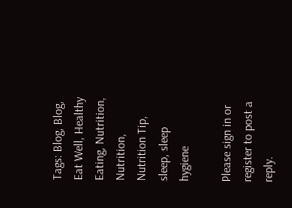Tags: Blog, Blog, Eat Well, Healthy Eating, Nutrition, Nutrition, Nutrition Tip, sleep, sleep hygiene

Please sign in or register to post a reply.